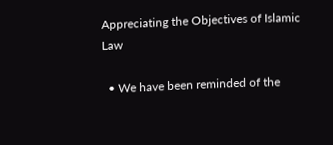Appreciating the Objectives of Islamic Law

  • We have been reminded of the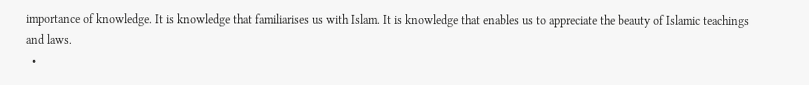importance of knowledge. It is knowledge that familiarises us with Islam. It is knowledge that enables us to appreciate the beauty of Islamic teachings and laws.
  •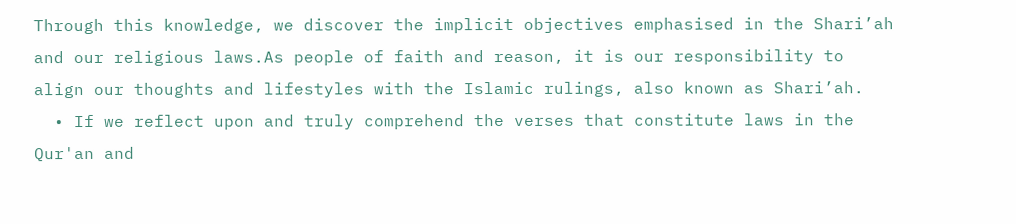Through this knowledge, we discover the implicit objectives emphasised in the Shari’ah and our religious laws.As people of faith and reason, it is our responsibility to align our thoughts and lifestyles with the Islamic rulings, also known as Shari’ah.
  • If we reflect upon and truly comprehend the verses that constitute laws in the Qur'an and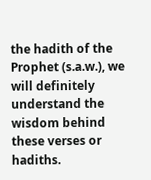the hadith of the Prophet (s.a.w.), we will definitely understand the wisdom behind these verses or hadiths.